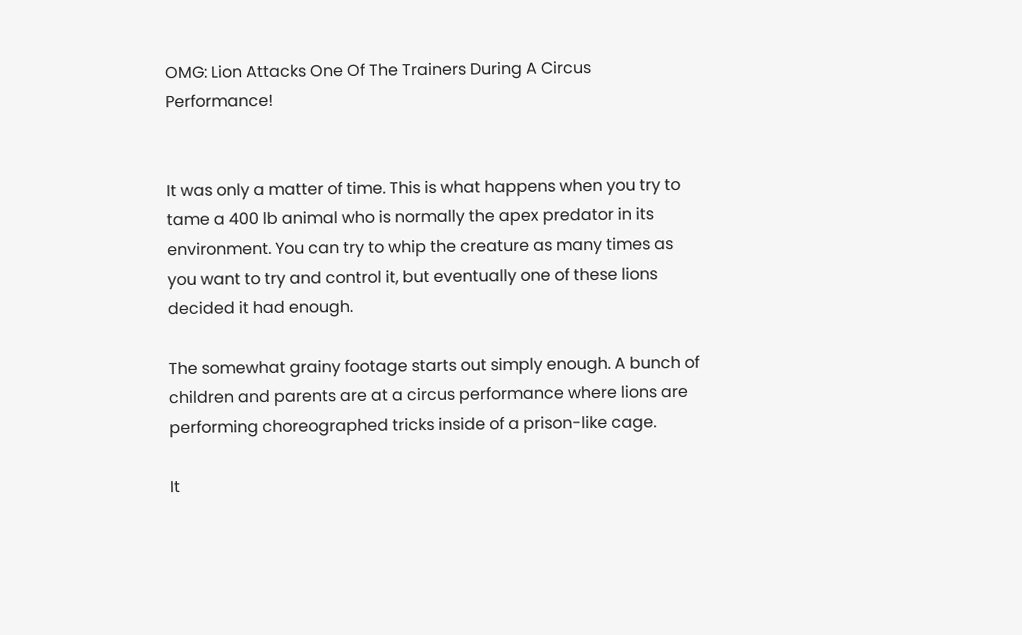OMG: Lion Attacks One Of The Trainers During A Circus Performance!


It was only a matter of time. This is what happens when you try to tame a 400 lb animal who is normally the apex predator in its environment. You can try to whip the creature as many times as you want to try and control it, but eventually one of these lions decided it had enough.

The somewhat grainy footage starts out simply enough. A bunch of children and parents are at a circus performance where lions are performing choreographed tricks inside of a prison-like cage.

It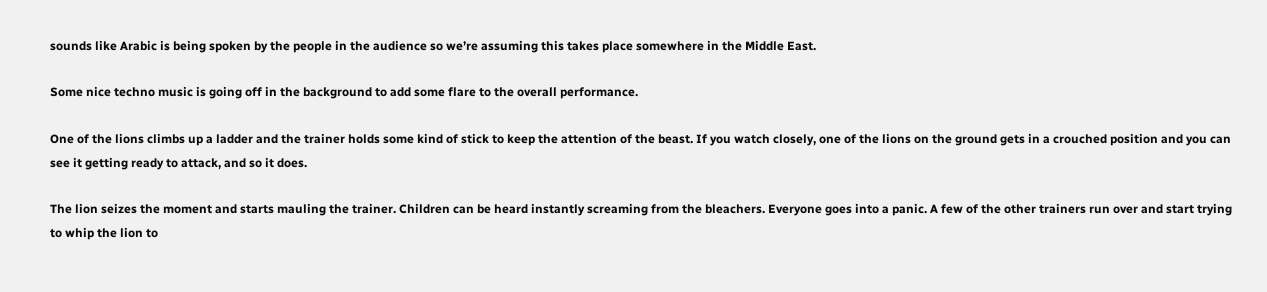sounds like Arabic is being spoken by the people in the audience so we’re assuming this takes place somewhere in the Middle East.

Some nice techno music is going off in the background to add some flare to the overall performance.

One of the lions climbs up a ladder and the trainer holds some kind of stick to keep the attention of the beast. If you watch closely, one of the lions on the ground gets in a crouched position and you can see it getting ready to attack, and so it does.

The lion seizes the moment and starts mauling the trainer. Children can be heard instantly screaming from the bleachers. Everyone goes into a panic. A few of the other trainers run over and start trying to whip the lion to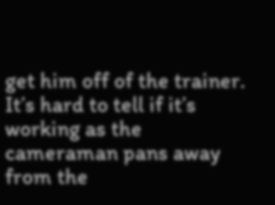get him off of the trainer. It’s hard to tell if it’s working as the cameraman pans away from the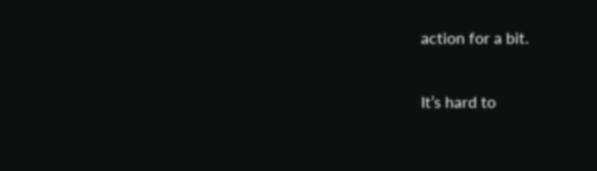action for a bit.

It’s hard to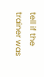tell if the trainer was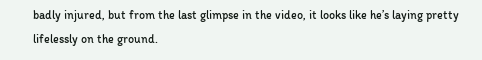badly injured, but from the last glimpse in the video, it looks like he’s laying pretty lifelessly on the ground.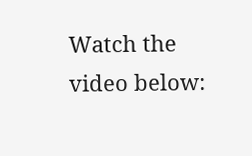Watch the video below: